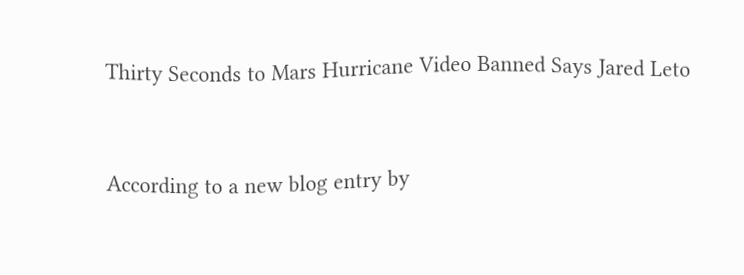Thirty Seconds to Mars Hurricane Video Banned Says Jared Leto


According to a new blog entry by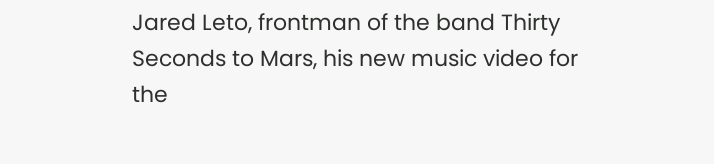Jared Leto, frontman of the band Thirty Seconds to Mars, his new music video for the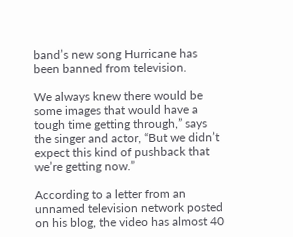band’s new song Hurricane has been banned from television.

We always knew there would be some images that would have a tough time getting through,” says the singer and actor, “But we didn’t expect this kind of pushback that we’re getting now.”

According to a letter from an unnamed television network posted on his blog, the video has almost 40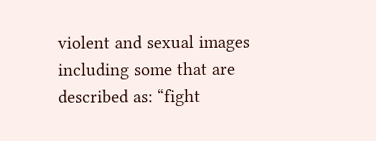violent and sexual images including some that are described as: “fight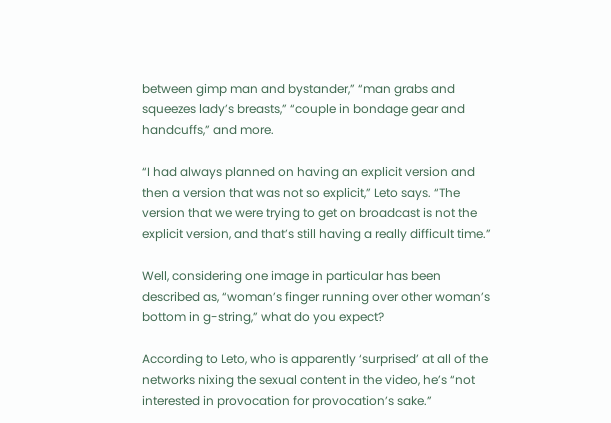between gimp man and bystander,” “man grabs and squeezes lady’s breasts,” “couple in bondage gear and handcuffs,” and more.

“I had always planned on having an explicit version and then a version that was not so explicit,” Leto says. “The version that we were trying to get on broadcast is not the explicit version, and that’s still having a really difficult time.”

Well, considering one image in particular has been described as, “woman’s finger running over other woman’s bottom in g-string,” what do you expect?

According to Leto, who is apparently ‘surprised’ at all of the networks nixing the sexual content in the video, he’s “not interested in provocation for provocation’s sake.”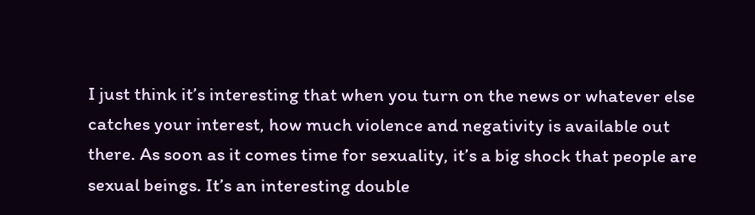I just think it’s interesting that when you turn on the news or whatever else catches your interest, how much violence and negativity is available out there. As soon as it comes time for sexuality, it’s a big shock that people are sexual beings. It’s an interesting double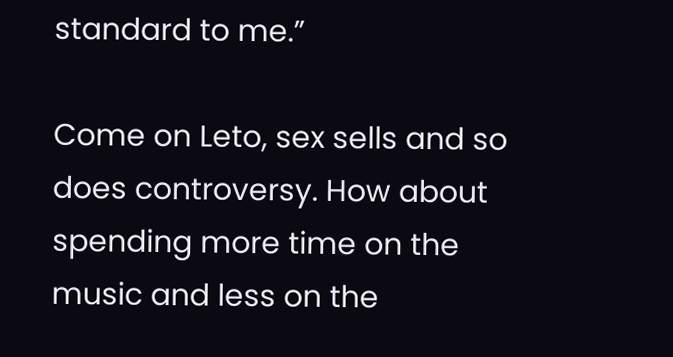standard to me.”

Come on Leto, sex sells and so does controversy. How about spending more time on the music and less on the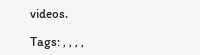videos.

Tags: , , , ,